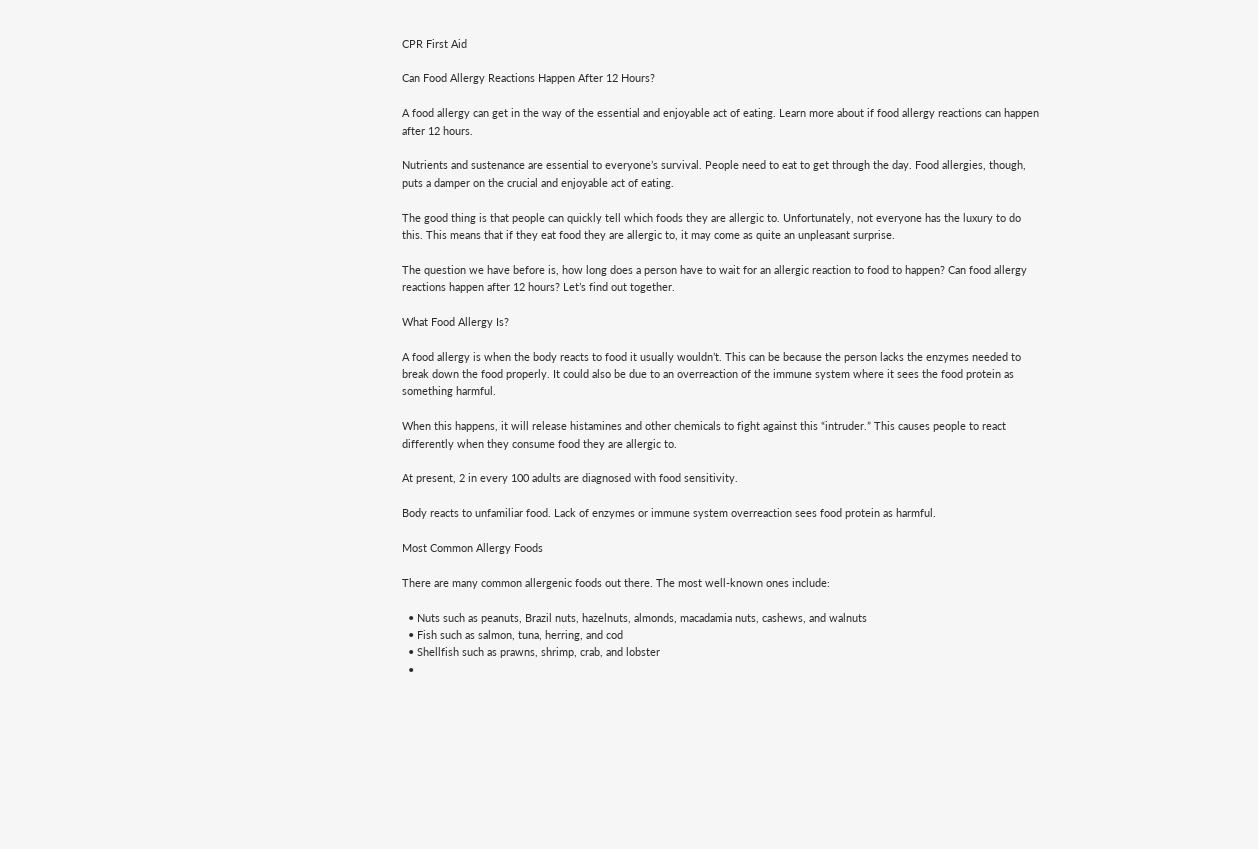CPR First Aid

Can Food Allergy Reactions Happen After 12 Hours?

A food allergy can get in the way of the essential and enjoyable act of eating. Learn more about if food allergy reactions can happen after 12 hours.

Nutrients and sustenance are essential to everyone’s survival. People need to eat to get through the day. Food allergies, though, puts a damper on the crucial and enjoyable act of eating.

The good thing is that people can quickly tell which foods they are allergic to. Unfortunately, not everyone has the luxury to do this. This means that if they eat food they are allergic to, it may come as quite an unpleasant surprise.

The question we have before is, how long does a person have to wait for an allergic reaction to food to happen? Can food allergy reactions happen after 12 hours? Let’s find out together.

What Food Allergy Is?

A food allergy is when the body reacts to food it usually wouldn’t. This can be because the person lacks the enzymes needed to break down the food properly. It could also be due to an overreaction of the immune system where it sees the food protein as something harmful.

When this happens, it will release histamines and other chemicals to fight against this “intruder.” This causes people to react differently when they consume food they are allergic to.

At present, 2 in every 100 adults are diagnosed with food sensitivity.

Body reacts to unfamiliar food. Lack of enzymes or immune system overreaction sees food protein as harmful.

Most Common Allergy Foods

There are many common allergenic foods out there. The most well-known ones include:

  • Nuts such as peanuts, Brazil nuts, hazelnuts, almonds, macadamia nuts, cashews, and walnuts
  • Fish such as salmon, tuna, herring, and cod
  • Shellfish such as prawns, shrimp, crab, and lobster
  •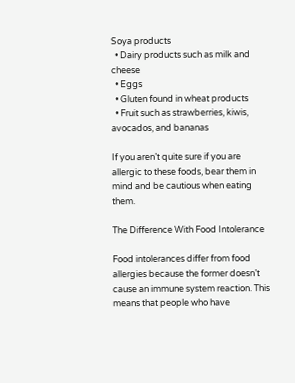Soya products
  • Dairy products such as milk and cheese
  • Eggs
  • Gluten found in wheat products
  • Fruit such as strawberries, kiwis, avocados, and bananas

If you aren’t quite sure if you are allergic to these foods, bear them in mind and be cautious when eating them.

The Difference With Food Intolerance

Food intolerances differ from food allergies because the former doesn’t cause an immune system reaction. This means that people who have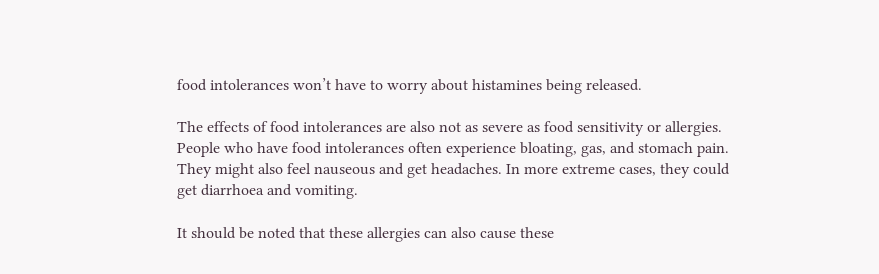food intolerances won’t have to worry about histamines being released.

The effects of food intolerances are also not as severe as food sensitivity or allergies. People who have food intolerances often experience bloating, gas, and stomach pain. They might also feel nauseous and get headaches. In more extreme cases, they could get diarrhoea and vomiting.

It should be noted that these allergies can also cause these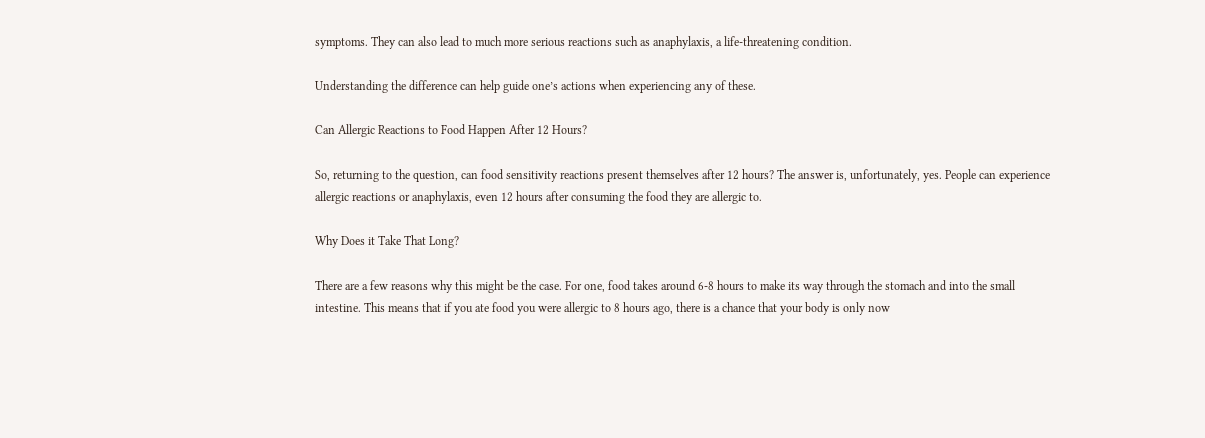symptoms. They can also lead to much more serious reactions such as anaphylaxis, a life-threatening condition.

Understanding the difference can help guide one’s actions when experiencing any of these.

Can Allergic Reactions to Food Happen After 12 Hours?

So, returning to the question, can food sensitivity reactions present themselves after 12 hours? The answer is, unfortunately, yes. People can experience allergic reactions or anaphylaxis, even 12 hours after consuming the food they are allergic to.

Why Does it Take That Long?

There are a few reasons why this might be the case. For one, food takes around 6-8 hours to make its way through the stomach and into the small intestine. This means that if you ate food you were allergic to 8 hours ago, there is a chance that your body is only now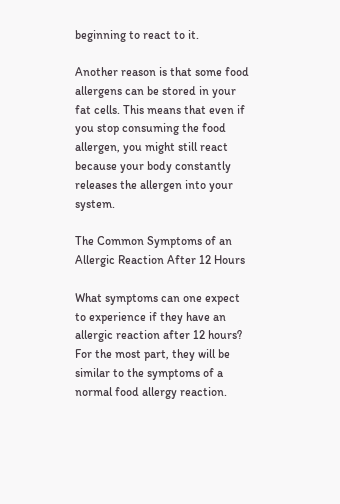beginning to react to it.

Another reason is that some food allergens can be stored in your fat cells. This means that even if you stop consuming the food allergen, you might still react because your body constantly releases the allergen into your system.

The Common Symptoms of an Allergic Reaction After 12 Hours

What symptoms can one expect to experience if they have an allergic reaction after 12 hours? For the most part, they will be similar to the symptoms of a normal food allergy reaction.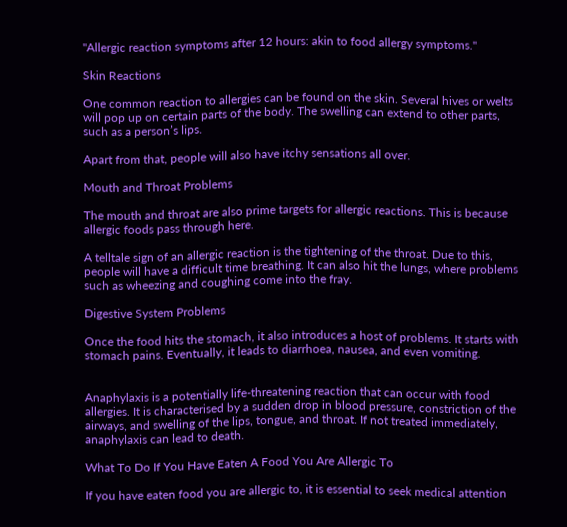"Allergic reaction symptoms after 12 hours: akin to food allergy symptoms."

Skin Reactions

One common reaction to allergies can be found on the skin. Several hives or welts will pop up on certain parts of the body. The swelling can extend to other parts, such as a person’s lips.

Apart from that, people will also have itchy sensations all over.

Mouth and Throat Problems

The mouth and throat are also prime targets for allergic reactions. This is because allergic foods pass through here.

A telltale sign of an allergic reaction is the tightening of the throat. Due to this, people will have a difficult time breathing. It can also hit the lungs, where problems such as wheezing and coughing come into the fray.

Digestive System Problems

Once the food hits the stomach, it also introduces a host of problems. It starts with stomach pains. Eventually, it leads to diarrhoea, nausea, and even vomiting.


Anaphylaxis is a potentially life-threatening reaction that can occur with food allergies. It is characterised by a sudden drop in blood pressure, constriction of the airways, and swelling of the lips, tongue, and throat. If not treated immediately, anaphylaxis can lead to death.

What To Do If You Have Eaten A Food You Are Allergic To

If you have eaten food you are allergic to, it is essential to seek medical attention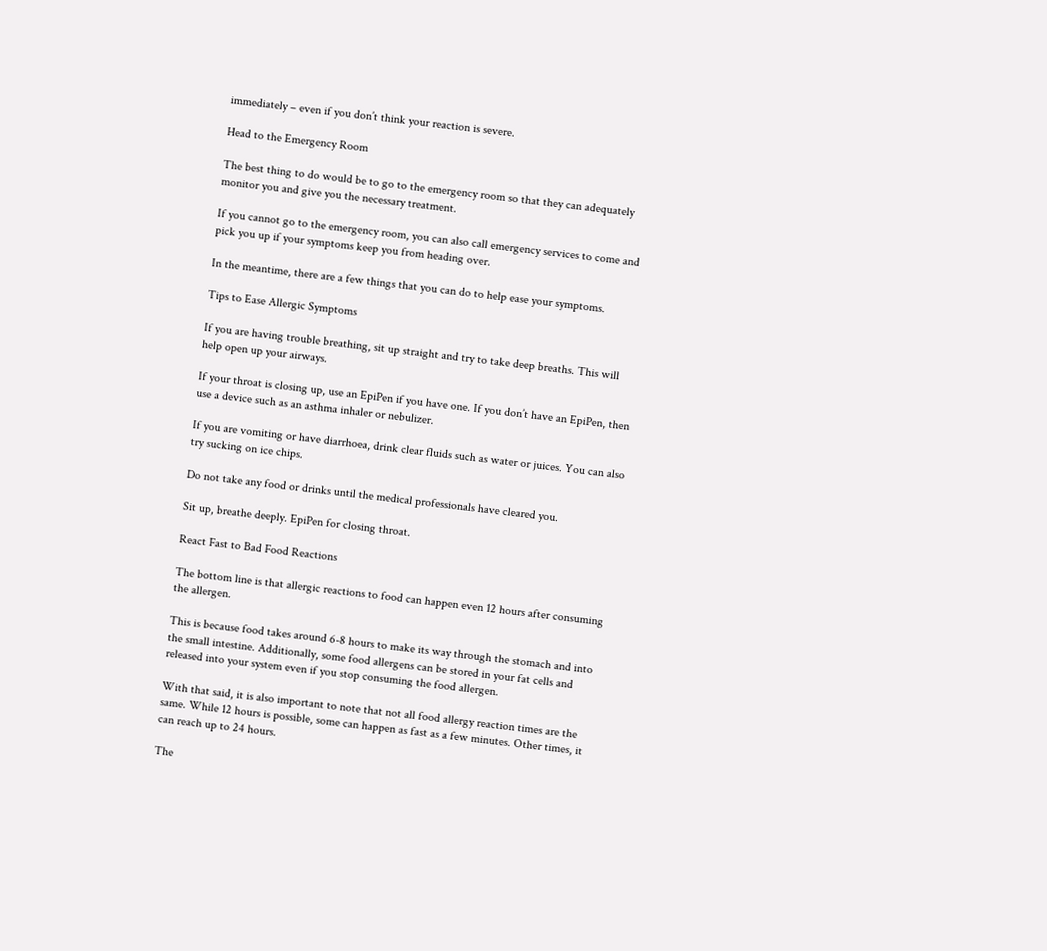immediately – even if you don’t think your reaction is severe.

Head to the Emergency Room

The best thing to do would be to go to the emergency room so that they can adequately monitor you and give you the necessary treatment.

If you cannot go to the emergency room, you can also call emergency services to come and pick you up if your symptoms keep you from heading over.

In the meantime, there are a few things that you can do to help ease your symptoms.

Tips to Ease Allergic Symptoms

If you are having trouble breathing, sit up straight and try to take deep breaths. This will help open up your airways.

If your throat is closing up, use an EpiPen if you have one. If you don’t have an EpiPen, then use a device such as an asthma inhaler or nebulizer.

If you are vomiting or have diarrhoea, drink clear fluids such as water or juices. You can also try sucking on ice chips.

Do not take any food or drinks until the medical professionals have cleared you.

Sit up, breathe deeply. EpiPen for closing throat.

React Fast to Bad Food Reactions

The bottom line is that allergic reactions to food can happen even 12 hours after consuming the allergen.

This is because food takes around 6-8 hours to make its way through the stomach and into the small intestine. Additionally, some food allergens can be stored in your fat cells and released into your system even if you stop consuming the food allergen.

With that said, it is also important to note that not all food allergy reaction times are the same. While 12 hours is possible, some can happen as fast as a few minutes. Other times, it can reach up to 24 hours.

The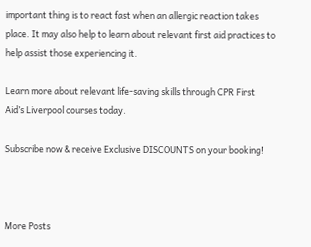important thing is to react fast when an allergic reaction takes place. It may also help to learn about relevant first aid practices to help assist those experiencing it.

Learn more about relevant life-saving skills through CPR First Aid’s Liverpool courses today.

Subscribe now & receive Exclusive DISCOUNTS on your booking!



More Posts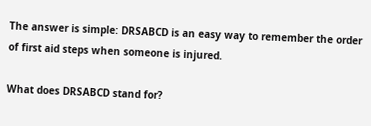The answer is simple: DRSABCD is an easy way to remember the order of first aid steps when someone is injured.

What does DRSABCD stand for?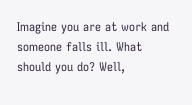Imagine you are at work and someone falls ill. What should you do? Well,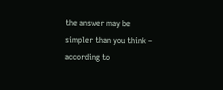the answer may be simpler than you think – according to